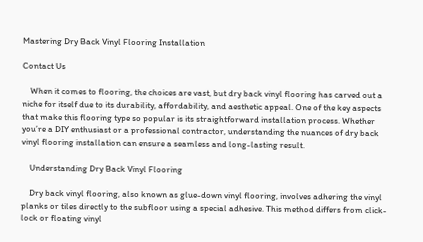Mastering Dry Back Vinyl Flooring Installation

Contact Us

    When it comes to flooring, the choices are vast, but dry back vinyl flooring has carved out a niche for itself due to its durability, affordability, and aesthetic appeal. One of the key aspects that make this flooring type so popular is its straightforward installation process. Whether you’re a DIY enthusiast or a professional contractor, understanding the nuances of dry back vinyl flooring installation can ensure a seamless and long-lasting result.

    Understanding Dry Back Vinyl Flooring

    Dry back vinyl flooring, also known as glue-down vinyl flooring, involves adhering the vinyl planks or tiles directly to the subfloor using a special adhesive. This method differs from click-lock or floating vinyl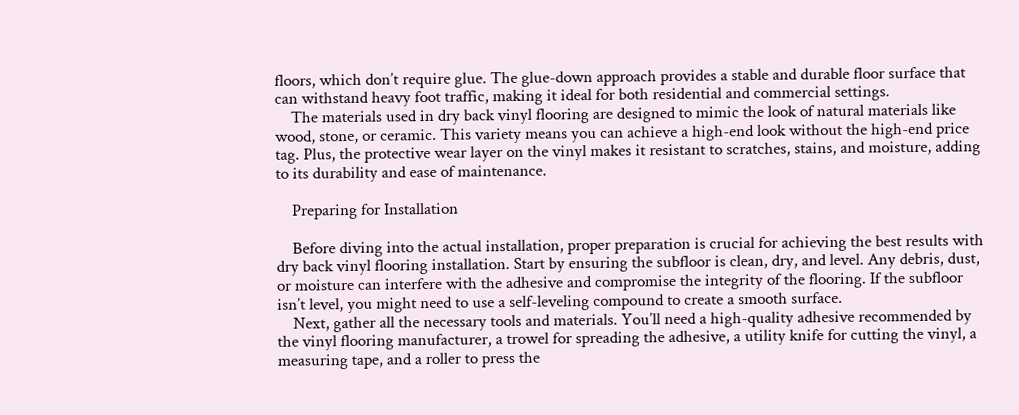floors, which don’t require glue. The glue-down approach provides a stable and durable floor surface that can withstand heavy foot traffic, making it ideal for both residential and commercial settings.
    The materials used in dry back vinyl flooring are designed to mimic the look of natural materials like wood, stone, or ceramic. This variety means you can achieve a high-end look without the high-end price tag. Plus, the protective wear layer on the vinyl makes it resistant to scratches, stains, and moisture, adding to its durability and ease of maintenance.

    Preparing for Installation

    Before diving into the actual installation, proper preparation is crucial for achieving the best results with dry back vinyl flooring installation. Start by ensuring the subfloor is clean, dry, and level. Any debris, dust, or moisture can interfere with the adhesive and compromise the integrity of the flooring. If the subfloor isn’t level, you might need to use a self-leveling compound to create a smooth surface.
    Next, gather all the necessary tools and materials. You’ll need a high-quality adhesive recommended by the vinyl flooring manufacturer, a trowel for spreading the adhesive, a utility knife for cutting the vinyl, a measuring tape, and a roller to press the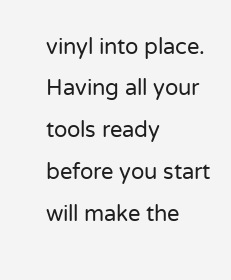vinyl into place. Having all your tools ready before you start will make the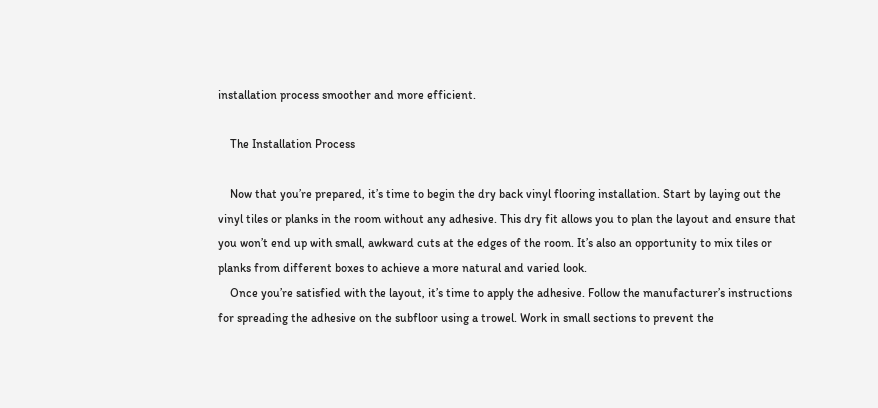installation process smoother and more efficient.

    The Installation Process

    Now that you’re prepared, it’s time to begin the dry back vinyl flooring installation. Start by laying out the vinyl tiles or planks in the room without any adhesive. This dry fit allows you to plan the layout and ensure that you won’t end up with small, awkward cuts at the edges of the room. It’s also an opportunity to mix tiles or planks from different boxes to achieve a more natural and varied look.
    Once you’re satisfied with the layout, it’s time to apply the adhesive. Follow the manufacturer’s instructions for spreading the adhesive on the subfloor using a trowel. Work in small sections to prevent the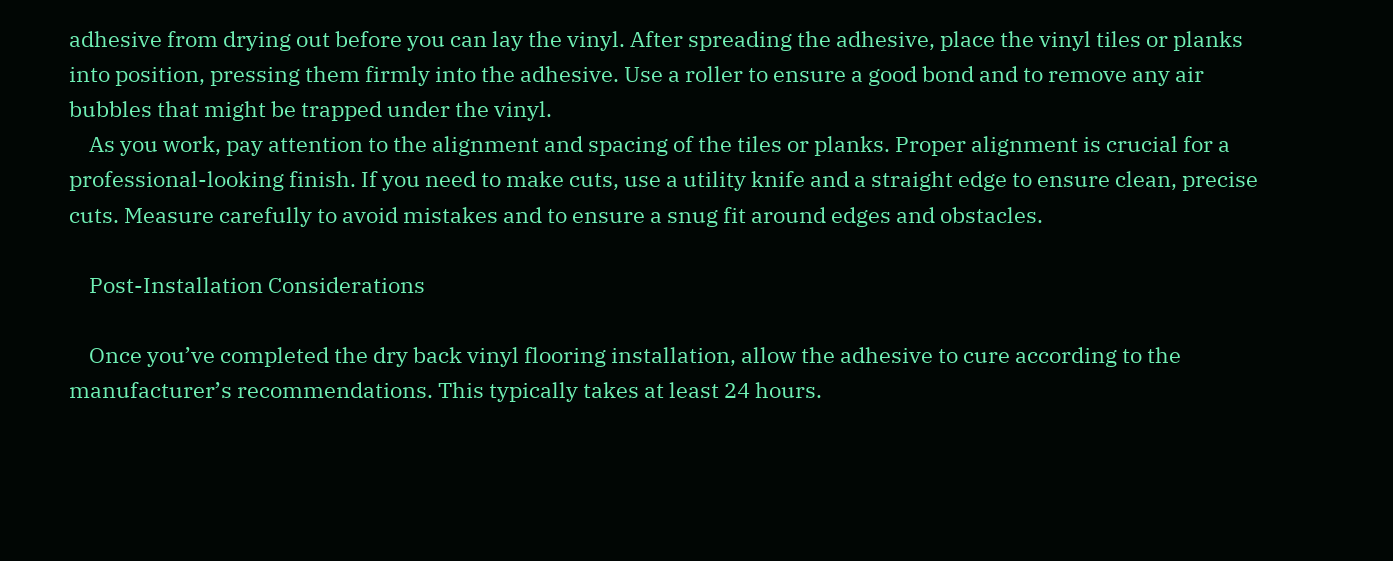adhesive from drying out before you can lay the vinyl. After spreading the adhesive, place the vinyl tiles or planks into position, pressing them firmly into the adhesive. Use a roller to ensure a good bond and to remove any air bubbles that might be trapped under the vinyl.
    As you work, pay attention to the alignment and spacing of the tiles or planks. Proper alignment is crucial for a professional-looking finish. If you need to make cuts, use a utility knife and a straight edge to ensure clean, precise cuts. Measure carefully to avoid mistakes and to ensure a snug fit around edges and obstacles.

    Post-Installation Considerations

    Once you’ve completed the dry back vinyl flooring installation, allow the adhesive to cure according to the manufacturer’s recommendations. This typically takes at least 24 hours.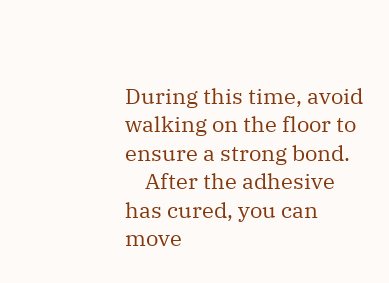During this time, avoid walking on the floor to ensure a strong bond.
    After the adhesive has cured, you can move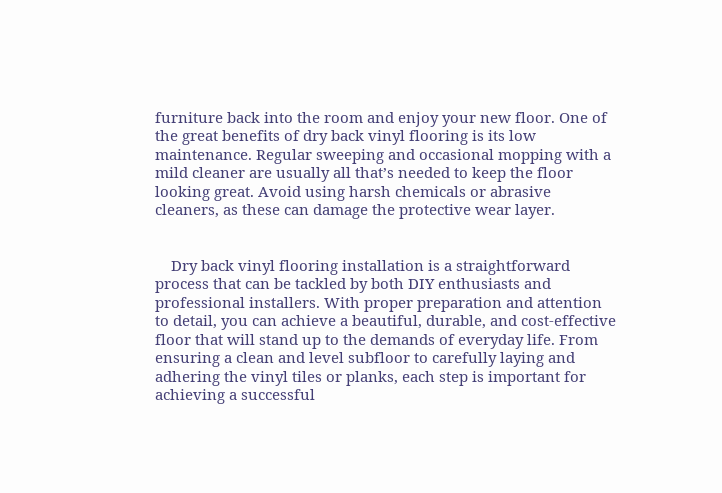furniture back into the room and enjoy your new floor. One of the great benefits of dry back vinyl flooring is its low maintenance. Regular sweeping and occasional mopping with a mild cleaner are usually all that’s needed to keep the floor looking great. Avoid using harsh chemicals or abrasive cleaners, as these can damage the protective wear layer.


    Dry back vinyl flooring installation is a straightforward process that can be tackled by both DIY enthusiasts and professional installers. With proper preparation and attention to detail, you can achieve a beautiful, durable, and cost-effective floor that will stand up to the demands of everyday life. From ensuring a clean and level subfloor to carefully laying and adhering the vinyl tiles or planks, each step is important for achieving a successful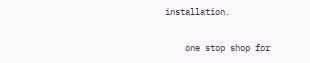installation.

    one stop shop for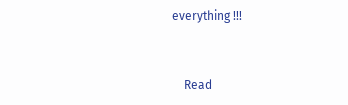everything !!!


    Read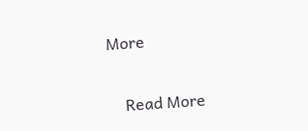More


    Read More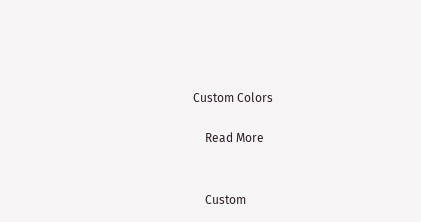Custom Colors

    Read More


    Custom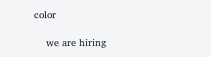color

    we are hiring